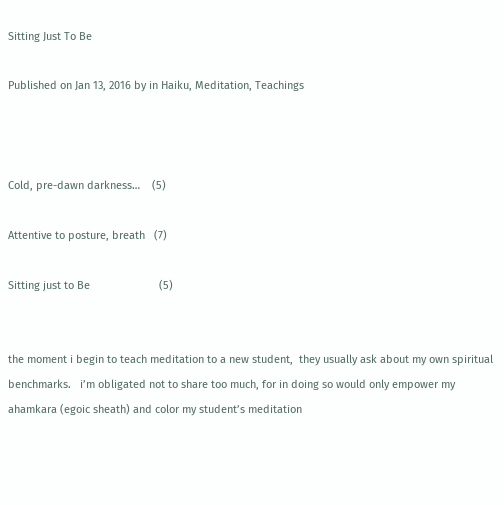Sitting Just To Be

Published on Jan 13, 2016 by in Haiku, Meditation, Teachings



Cold, pre-dawn darkness…    (5)

Attentive to posture, breath   (7)

Sitting just to Be                       (5)


the moment i begin to teach meditation to a new student,  they usually ask about my own spiritual benchmarks.   i’m obligated not to share too much, for in doing so would only empower my ahamkara (egoic sheath) and color my student’s meditation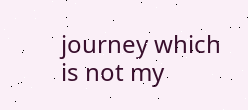journey which is not my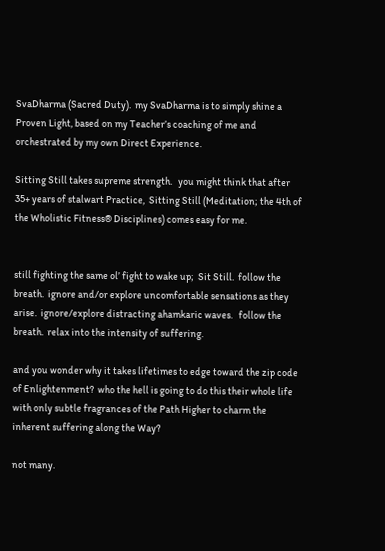SvaDharma (Sacred Duty).  my SvaDharma is to simply shine a Proven Light, based on my Teacher’s coaching of me and orchestrated by my own Direct Experience.

Sitting Still takes supreme strength.   you might think that after 35+ years of stalwart Practice,  Sitting Still (Meditation; the 4th of the Wholistic Fitness® Disciplines) comes easy for me.


still fighting the same ol’ fight to wake up;  Sit Still.  follow the breath.  ignore and/or explore uncomfortable sensations as they arise.  ignore/explore distracting ahamkaric waves.   follow the breath.  relax into the intensity of suffering.

and you wonder why it takes lifetimes to edge toward the zip code of Enlightenment?  who the hell is going to do this their whole life with only subtle fragrances of the Path Higher to charm the inherent suffering along the Way?

not many.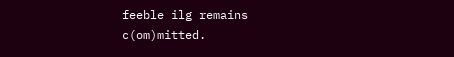feeble ilg remains c(om)mitted.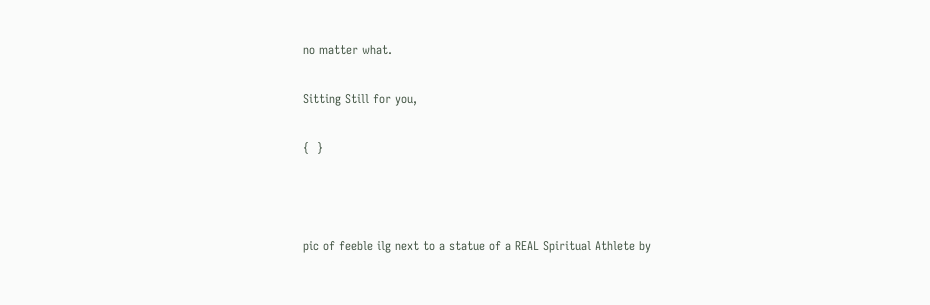no matter what.

Sitting Still for you,

{  }



pic of feeble ilg next to a statue of a REAL Spiritual Athlete by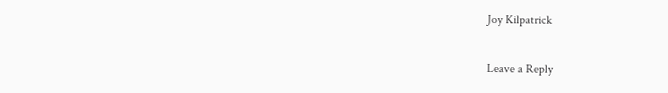Joy Kilpatrick

Leave a Reply